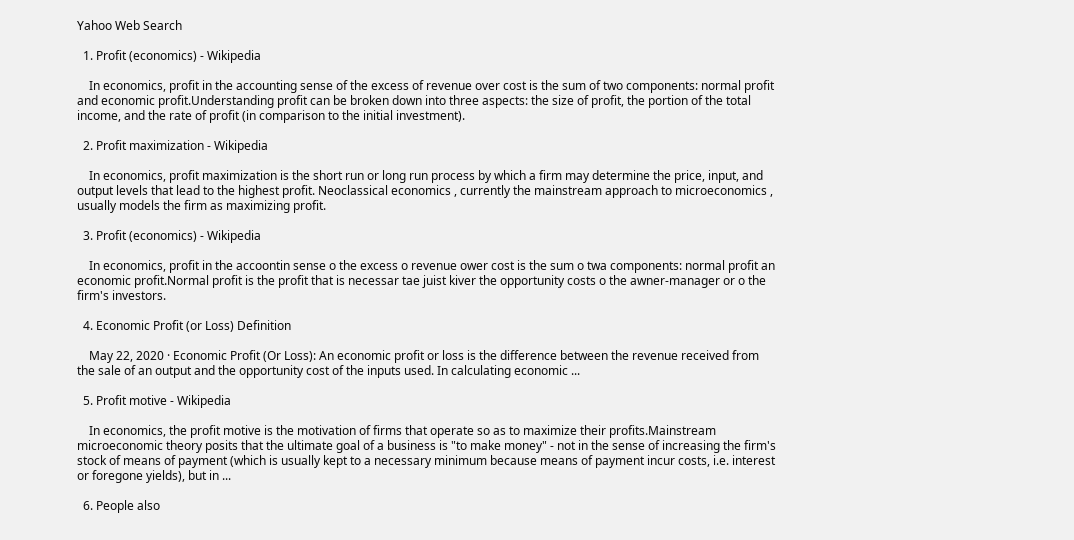Yahoo Web Search

  1. Profit (economics) - Wikipedia

    In economics, profit in the accounting sense of the excess of revenue over cost is the sum of two components: normal profit and economic profit.Understanding profit can be broken down into three aspects: the size of profit, the portion of the total income, and the rate of profit (in comparison to the initial investment).

  2. Profit maximization - Wikipedia

    In economics, profit maximization is the short run or long run process by which a firm may determine the price, input, and output levels that lead to the highest profit. Neoclassical economics , currently the mainstream approach to microeconomics , usually models the firm as maximizing profit.

  3. Profit (economics) - Wikipedia

    In economics, profit in the accoontin sense o the excess o revenue ower cost is the sum o twa components: normal profit an economic profit.Normal profit is the profit that is necessar tae juist kiver the opportunity costs o the awner-manager or o the firm's investors.

  4. Economic Profit (or Loss) Definition

    May 22, 2020 · Economic Profit (Or Loss): An economic profit or loss is the difference between the revenue received from the sale of an output and the opportunity cost of the inputs used. In calculating economic ...

  5. Profit motive - Wikipedia

    In economics, the profit motive is the motivation of firms that operate so as to maximize their profits.Mainstream microeconomic theory posits that the ultimate goal of a business is "to make money" - not in the sense of increasing the firm's stock of means of payment (which is usually kept to a necessary minimum because means of payment incur costs, i.e. interest or foregone yields), but in ...

  6. People also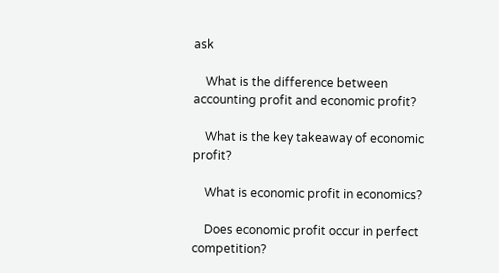ask

    What is the difference between accounting profit and economic profit?

    What is the key takeaway of economic profit?

    What is economic profit in economics?

    Does economic profit occur in perfect competition?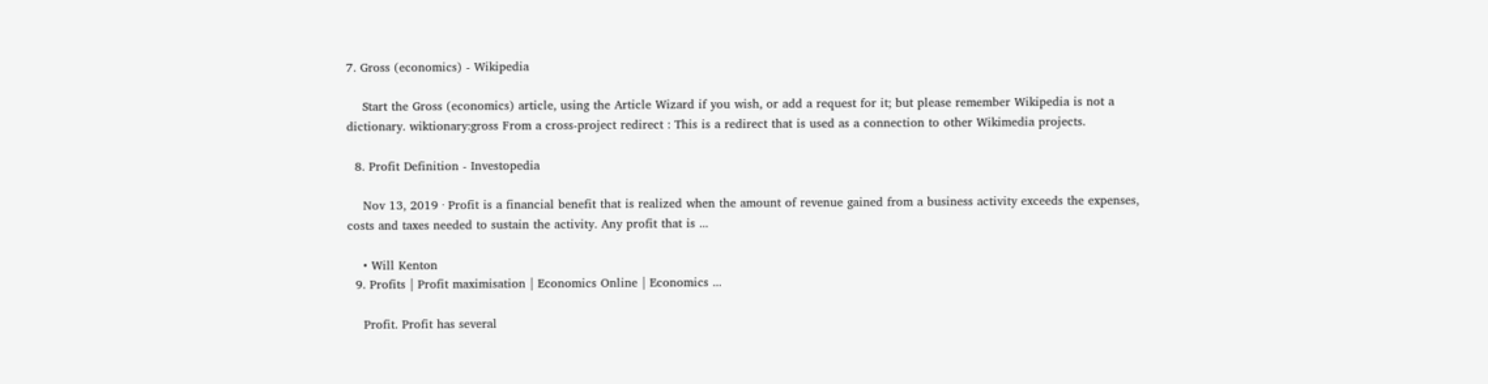7. Gross (economics) - Wikipedia

    Start the Gross (economics) article, using the Article Wizard if you wish, or add a request for it; but please remember Wikipedia is not a dictionary. wiktionary:gross From a cross-project redirect : This is a redirect that is used as a connection to other Wikimedia projects.

  8. Profit Definition - Investopedia

    Nov 13, 2019 · Profit is a financial benefit that is realized when the amount of revenue gained from a business activity exceeds the expenses, costs and taxes needed to sustain the activity. Any profit that is ...

    • Will Kenton
  9. Profits | Profit maximisation | Economics Online | Economics ...

    Profit. Profit has several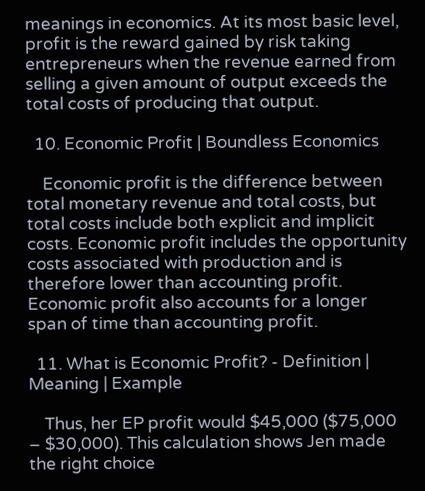meanings in economics. At its most basic level, profit is the reward gained by risk taking entrepreneurs when the revenue earned from selling a given amount of output exceeds the total costs of producing that output.

  10. Economic Profit | Boundless Economics

    Economic profit is the difference between total monetary revenue and total costs, but total costs include both explicit and implicit costs. Economic profit includes the opportunity costs associated with production and is therefore lower than accounting profit. Economic profit also accounts for a longer span of time than accounting profit.

  11. What is Economic Profit? - Definition | Meaning | Example

    Thus, her EP profit would $45,000 ($75,000 – $30,000). This calculation shows Jen made the right choice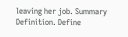leaving her job. Summary Definition. Define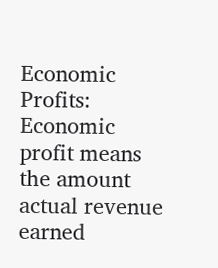Economic Profits: Economic profit means the amount actual revenue earned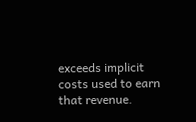exceeds implicit costs used to earn that revenue.